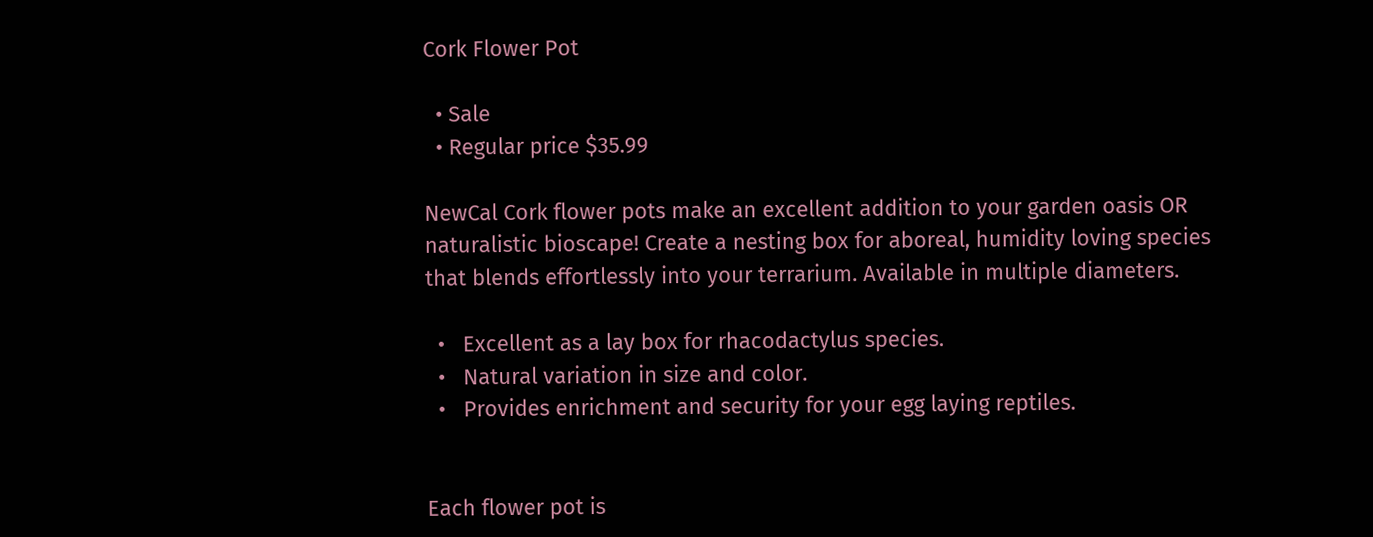Cork Flower Pot

  • Sale
  • Regular price $35.99

NewCal Cork flower pots make an excellent addition to your garden oasis OR naturalistic bioscape! Create a nesting box for aboreal, humidity loving species that blends effortlessly into your terrarium. Available in multiple diameters.

  •   Excellent as a lay box for rhacodactylus species.
  •   Natural variation in size and color.
  •   Provides enrichment and security for your egg laying reptiles.


Each flower pot is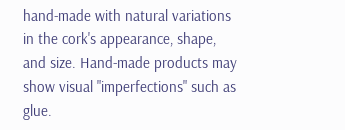hand-made with natural variations in the cork's appearance, shape, and size. Hand-made products may show visual "imperfections" such as glue.